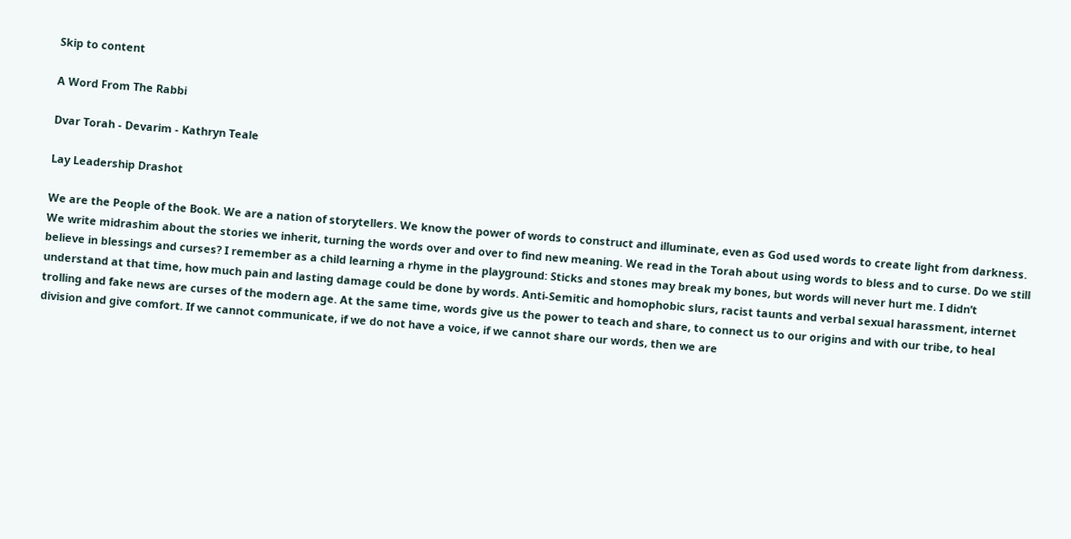Skip to content

A Word From The Rabbi

Dvar Torah - Devarim - Kathryn Teale

Lay Leadership Drashot

We are the People of the Book. We are a nation of storytellers. We know the power of words to construct and illuminate, even as God used words to create light from darkness. We write midrashim about the stories we inherit, turning the words over and over to find new meaning. We read in the Torah about using words to bless and to curse. Do we still believe in blessings and curses? I remember as a child learning a rhyme in the playground: Sticks and stones may break my bones, but words will never hurt me. I didn’t understand at that time, how much pain and lasting damage could be done by words. Anti-Semitic and homophobic slurs, racist taunts and verbal sexual harassment, internet trolling and fake news are curses of the modern age. At the same time, words give us the power to teach and share, to connect us to our origins and with our tribe, to heal division and give comfort. If we cannot communicate, if we do not have a voice, if we cannot share our words, then we are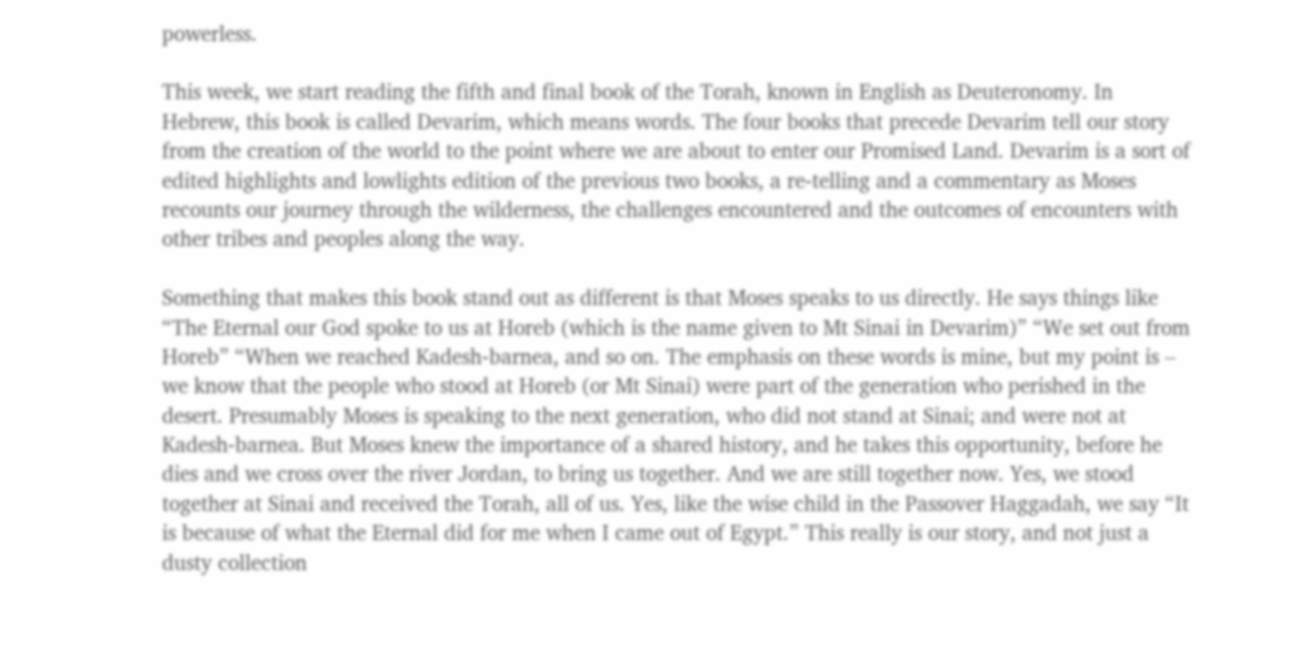powerless.

This week, we start reading the fifth and final book of the Torah, known in English as Deuteronomy. In Hebrew, this book is called Devarim, which means words. The four books that precede Devarim tell our story from the creation of the world to the point where we are about to enter our Promised Land. Devarim is a sort of edited highlights and lowlights edition of the previous two books, a re-telling and a commentary as Moses recounts our journey through the wilderness, the challenges encountered and the outcomes of encounters with other tribes and peoples along the way.

Something that makes this book stand out as different is that Moses speaks to us directly. He says things like “The Eternal our God spoke to us at Horeb (which is the name given to Mt Sinai in Devarim)” “We set out from Horeb” “When we reached Kadesh-barnea, and so on. The emphasis on these words is mine, but my point is – we know that the people who stood at Horeb (or Mt Sinai) were part of the generation who perished in the desert. Presumably Moses is speaking to the next generation, who did not stand at Sinai; and were not at Kadesh-barnea. But Moses knew the importance of a shared history, and he takes this opportunity, before he dies and we cross over the river Jordan, to bring us together. And we are still together now. Yes, we stood together at Sinai and received the Torah, all of us. Yes, like the wise child in the Passover Haggadah, we say “It is because of what the Eternal did for me when I came out of Egypt.” This really is our story, and not just a dusty collection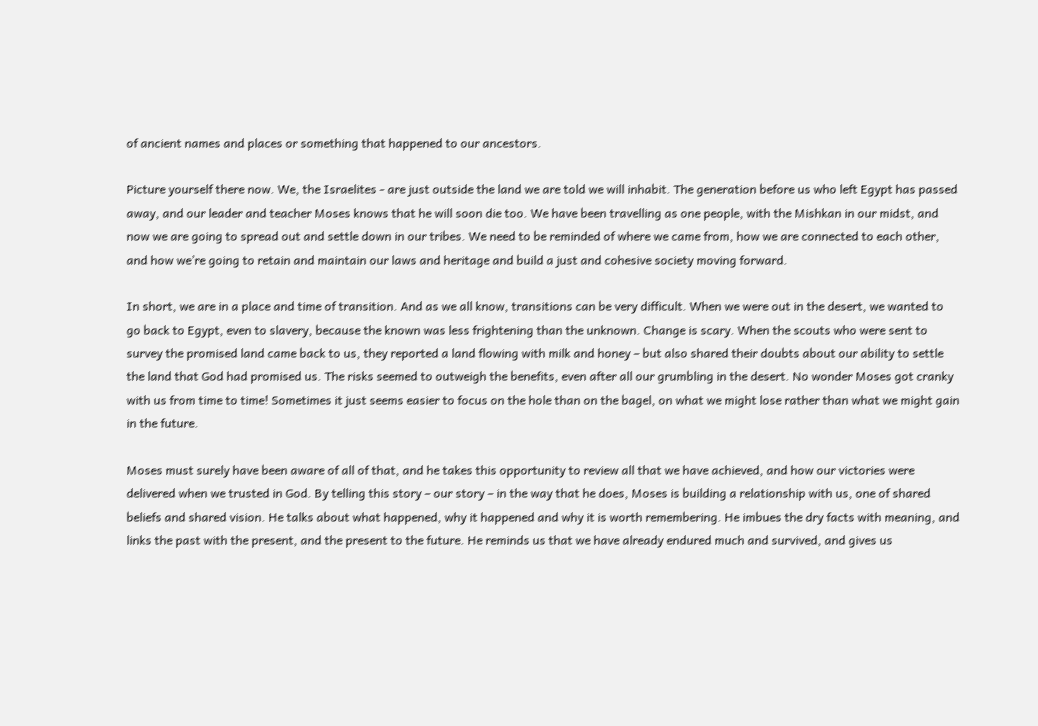of ancient names and places or something that happened to our ancestors.

Picture yourself there now. We, the Israelites - are just outside the land we are told we will inhabit. The generation before us who left Egypt has passed away, and our leader and teacher Moses knows that he will soon die too. We have been travelling as one people, with the Mishkan in our midst, and now we are going to spread out and settle down in our tribes. We need to be reminded of where we came from, how we are connected to each other, and how we’re going to retain and maintain our laws and heritage and build a just and cohesive society moving forward.

In short, we are in a place and time of transition. And as we all know, transitions can be very difficult. When we were out in the desert, we wanted to go back to Egypt, even to slavery, because the known was less frightening than the unknown. Change is scary. When the scouts who were sent to survey the promised land came back to us, they reported a land flowing with milk and honey – but also shared their doubts about our ability to settle the land that God had promised us. The risks seemed to outweigh the benefits, even after all our grumbling in the desert. No wonder Moses got cranky with us from time to time! Sometimes it just seems easier to focus on the hole than on the bagel, on what we might lose rather than what we might gain in the future.

Moses must surely have been aware of all of that, and he takes this opportunity to review all that we have achieved, and how our victories were delivered when we trusted in God. By telling this story – our story – in the way that he does, Moses is building a relationship with us, one of shared beliefs and shared vision. He talks about what happened, why it happened and why it is worth remembering. He imbues the dry facts with meaning, and links the past with the present, and the present to the future. He reminds us that we have already endured much and survived, and gives us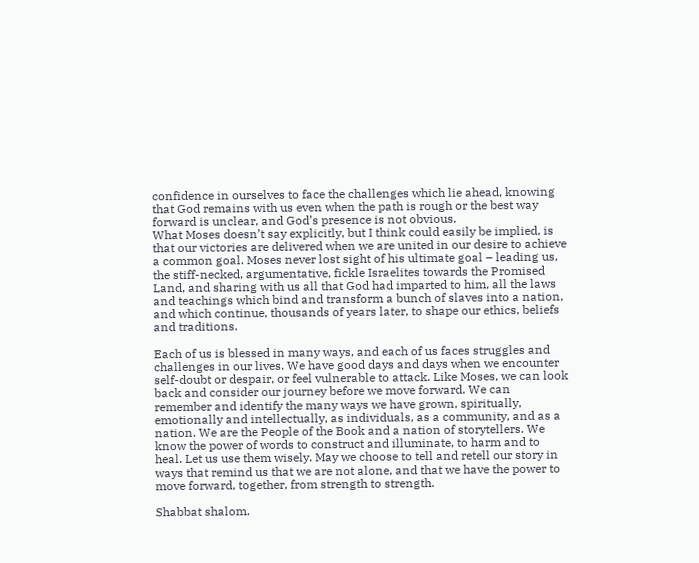confidence in ourselves to face the challenges which lie ahead, knowing that God remains with us even when the path is rough or the best way forward is unclear, and God’s presence is not obvious.
What Moses doesn’t say explicitly, but I think could easily be implied, is that our victories are delivered when we are united in our desire to achieve a common goal. Moses never lost sight of his ultimate goal – leading us, the stiff-necked, argumentative, fickle Israelites towards the Promised Land, and sharing with us all that God had imparted to him, all the laws and teachings which bind and transform a bunch of slaves into a nation, and which continue, thousands of years later, to shape our ethics, beliefs and traditions.

Each of us is blessed in many ways, and each of us faces struggles and challenges in our lives. We have good days and days when we encounter self-doubt or despair, or feel vulnerable to attack. Like Moses, we can look back and consider our journey before we move forward. We can remember and identify the many ways we have grown, spiritually, emotionally and intellectually, as individuals, as a community, and as a nation. We are the People of the Book and a nation of storytellers. We know the power of words to construct and illuminate, to harm and to heal. Let us use them wisely. May we choose to tell and retell our story in ways that remind us that we are not alone, and that we have the power to move forward, together, from strength to strength.

Shabbat shalom.